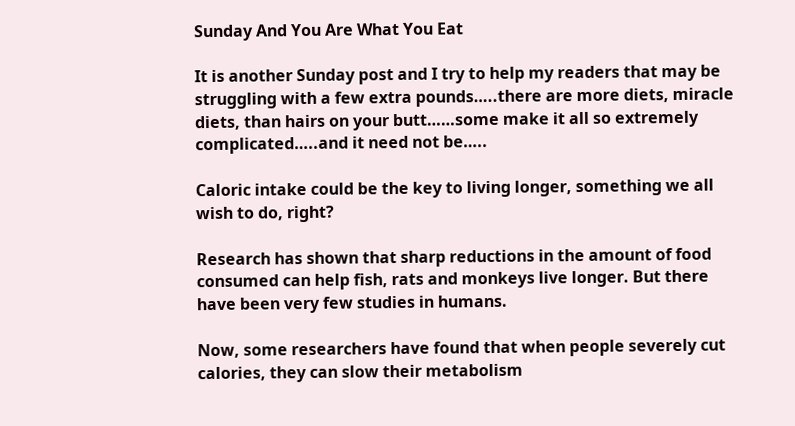Sunday And You Are What You Eat

It is another Sunday post and I try to help my readers that may be struggling with a few extra pounds…..there are more diets, miracle diets, than hairs on your butt……some make it all so extremely complicated…..and it need not be…..

Caloric intake could be the key to living longer, something we all wish to do, right?

Research has shown that sharp reductions in the amount of food consumed can help fish, rats and monkeys live longer. But there have been very few studies in humans.

Now, some researchers have found that when people severely cut calories, they can slow their metabolism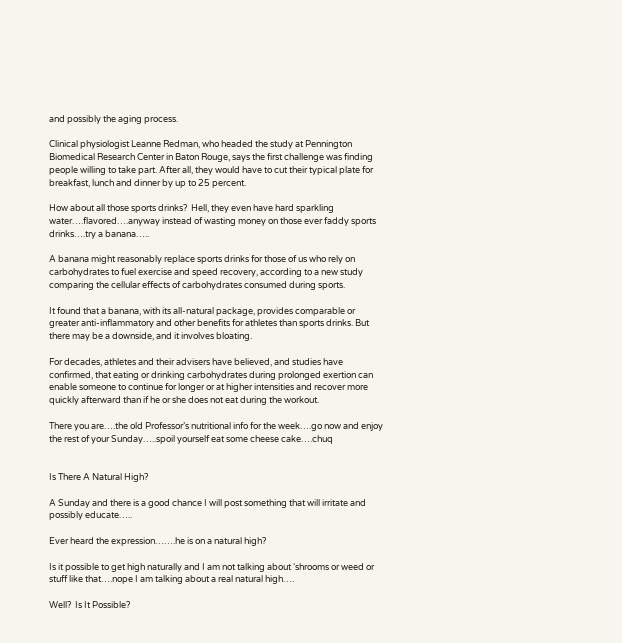and possibly the aging process.

Clinical physiologist Leanne Redman, who headed the study at Pennington Biomedical Research Center in Baton Rouge, says the first challenge was finding people willing to take part. After all, they would have to cut their typical plate for breakfast, lunch and dinner by up to 25 percent.

How about all those sports drinks?  Hell, they even have hard sparkling water….flavored….anyway instead of wasting money on those ever faddy sports drinks….try a banana…..

A banana might reasonably replace sports drinks for those of us who rely on carbohydrates to fuel exercise and speed recovery, according to a new study comparing the cellular effects of carbohydrates consumed during sports.

It found that a banana, with its all-natural package, provides comparable or greater anti-inflammatory and other benefits for athletes than sports drinks. But there may be a downside, and it involves bloating.

For decades, athletes and their advisers have believed, and studies have confirmed, that eating or drinking carbohydrates during prolonged exertion can enable someone to continue for longer or at higher intensities and recover more quickly afterward than if he or she does not eat during the workout.

There you are….the old Professor’s nutritional info for the week….go now and enjoy the rest of your Sunday…..spoil yourself eat some cheese cake….chuq


Is There A Natural High?

A Sunday and there is a good chance I will post something that will irritate and possibly educate…..

Ever heard the expression…….he is on a natural high?

Is it possible to get high naturally and I am not talking about ‘shrooms or weed or stuff like that….nope I am talking about a real natural high….

Well?  Is It Possible?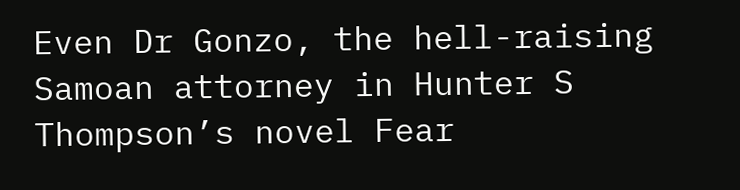Even Dr Gonzo, the hell-raising Samoan attorney in Hunter S Thompson’s novel Fear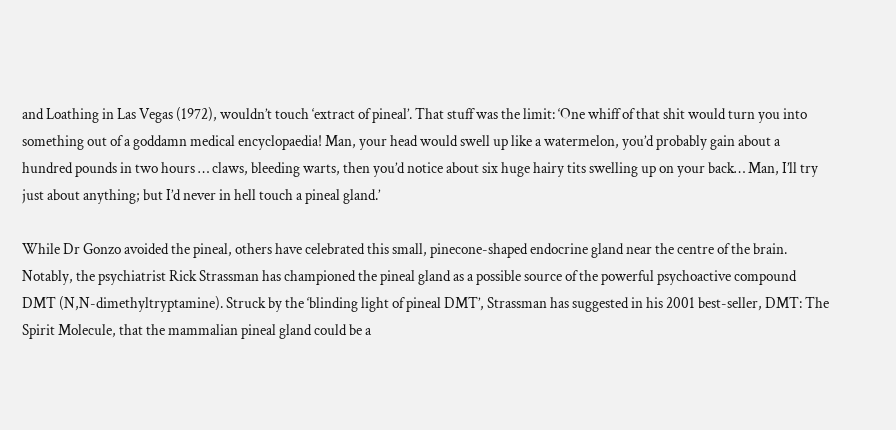and Loathing in Las Vegas (1972), wouldn’t touch ‘extract of pineal’. That stuff was the limit: ‘One whiff of that shit would turn you into something out of a goddamn medical encyclopaedia! Man, your head would swell up like a watermelon, you’d probably gain about a hundred pounds in two hours … claws, bleeding warts, then you’d notice about six huge hairy tits swelling up on your back… Man, I’ll try just about anything; but I’d never in hell touch a pineal gland.’

While Dr Gonzo avoided the pineal, others have celebrated this small, pinecone-shaped endocrine gland near the centre of the brain. Notably, the psychiatrist Rick Strassman has championed the pineal gland as a possible source of the powerful psychoactive compound DMT (N,N-dimethyltryptamine). Struck by the ‘blinding light of pineal DMT’, Strassman has suggested in his 2001 best-seller, DMT: The Spirit Molecule, that the mammalian pineal gland could be a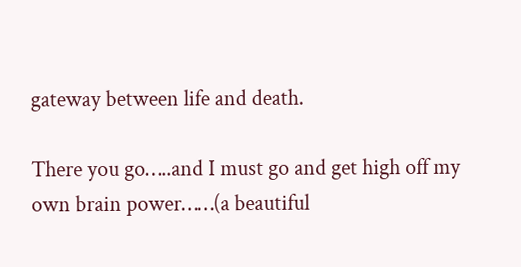gateway between life and death.

There you go…..and I must go and get high off my own brain power……(a beautiful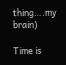thing….my brain)

Time is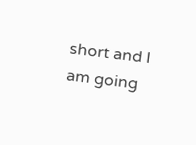short and I am going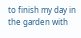to finish my day in the garden with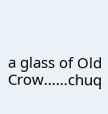a glass of Old Crow……chuq